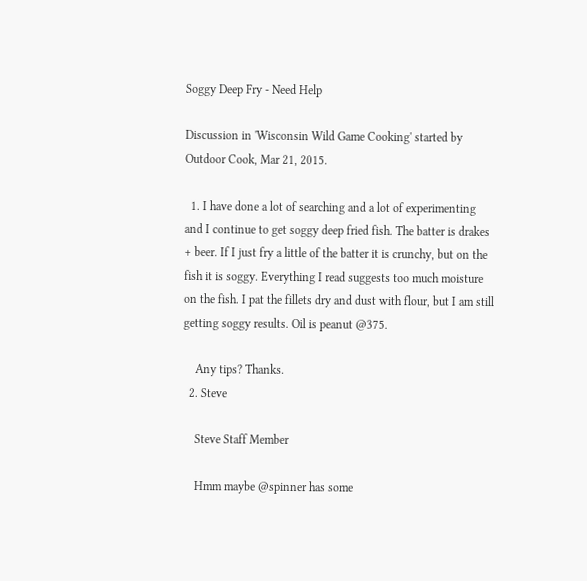Soggy Deep Fry - Need Help

Discussion in 'Wisconsin Wild Game Cooking' started by Outdoor Cook, Mar 21, 2015.

  1. I have done a lot of searching and a lot of experimenting and I continue to get soggy deep fried fish. The batter is drakes + beer. If I just fry a little of the batter it is crunchy, but on the fish it is soggy. Everything I read suggests too much moisture on the fish. I pat the fillets dry and dust with flour, but I am still getting soggy results. Oil is peanut @375.

    Any tips? Thanks.
  2. Steve

    Steve Staff Member

    Hmm maybe @spinner has some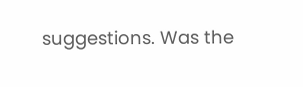suggestions. Was the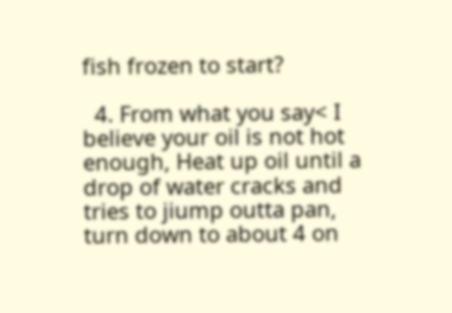fish frozen to start?

  4. From what you say< I believe your oil is not hot enough, Heat up oil until a drop of water cracks and tries to jiump outta pan, turn down to about 4 on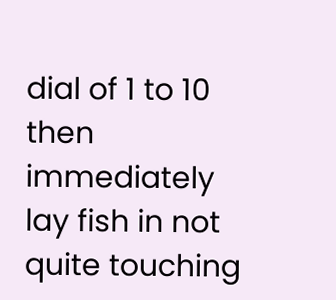dial of 1 to 10 then immediately lay fish in not quite touching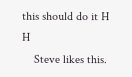this should do it H H
    Steve likes this.